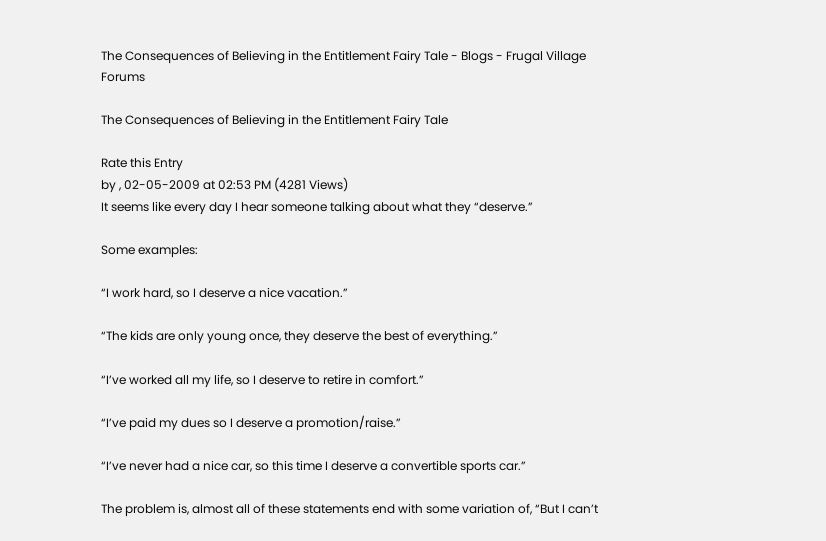The Consequences of Believing in the Entitlement Fairy Tale - Blogs - Frugal Village Forums

The Consequences of Believing in the Entitlement Fairy Tale

Rate this Entry
by , 02-05-2009 at 02:53 PM (4281 Views)
It seems like every day I hear someone talking about what they “deserve.”

Some examples:

“I work hard, so I deserve a nice vacation.”

“The kids are only young once, they deserve the best of everything.”

“I’ve worked all my life, so I deserve to retire in comfort.”

“I’ve paid my dues so I deserve a promotion/raise.”

“I’ve never had a nice car, so this time I deserve a convertible sports car.”

The problem is, almost all of these statements end with some variation of, “But I can’t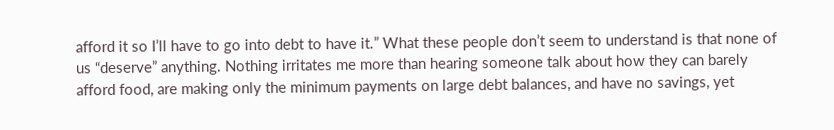afford it so I’ll have to go into debt to have it.” What these people don’t seem to understand is that none of us “deserve” anything. Nothing irritates me more than hearing someone talk about how they can barely afford food, are making only the minimum payments on large debt balances, and have no savings, yet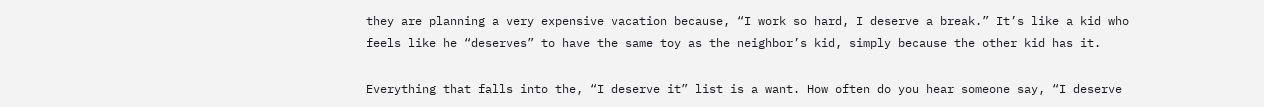they are planning a very expensive vacation because, “I work so hard, I deserve a break.” It’s like a kid who feels like he “deserves” to have the same toy as the neighbor’s kid, simply because the other kid has it.

Everything that falls into the, “I deserve it” list is a want. How often do you hear someone say, “I deserve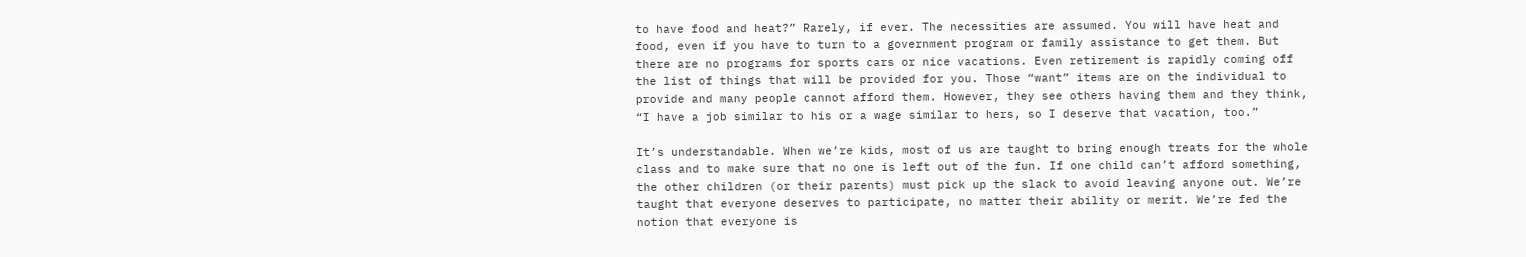to have food and heat?” Rarely, if ever. The necessities are assumed. You will have heat and food, even if you have to turn to a government program or family assistance to get them. But there are no programs for sports cars or nice vacations. Even retirement is rapidly coming off the list of things that will be provided for you. Those “want” items are on the individual to provide and many people cannot afford them. However, they see others having them and they think, “I have a job similar to his or a wage similar to hers, so I deserve that vacation, too.”

It’s understandable. When we’re kids, most of us are taught to bring enough treats for the whole class and to make sure that no one is left out of the fun. If one child can’t afford something, the other children (or their parents) must pick up the slack to avoid leaving anyone out. We’re taught that everyone deserves to participate, no matter their ability or merit. We’re fed the notion that everyone is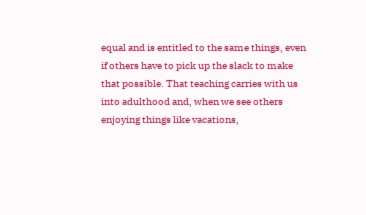equal and is entitled to the same things, even if others have to pick up the slack to make that possible. That teaching carries with us into adulthood and, when we see others enjoying things like vacations,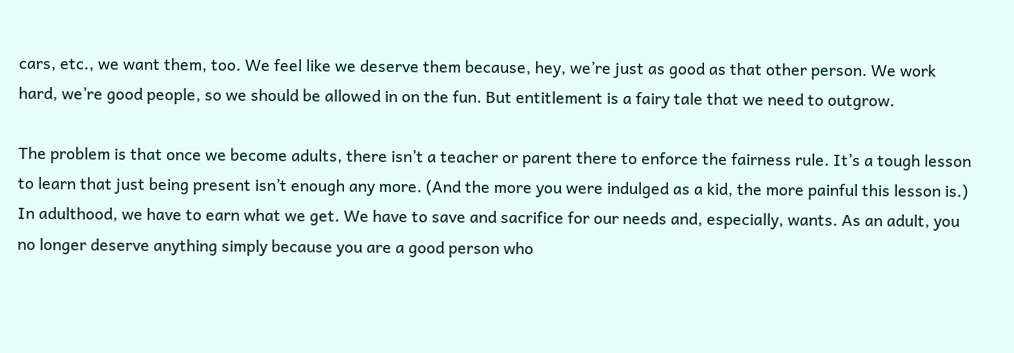cars, etc., we want them, too. We feel like we deserve them because, hey, we’re just as good as that other person. We work hard, we’re good people, so we should be allowed in on the fun. But entitlement is a fairy tale that we need to outgrow.

The problem is that once we become adults, there isn’t a teacher or parent there to enforce the fairness rule. It’s a tough lesson to learn that just being present isn’t enough any more. (And the more you were indulged as a kid, the more painful this lesson is.) In adulthood, we have to earn what we get. We have to save and sacrifice for our needs and, especially, wants. As an adult, you no longer deserve anything simply because you are a good person who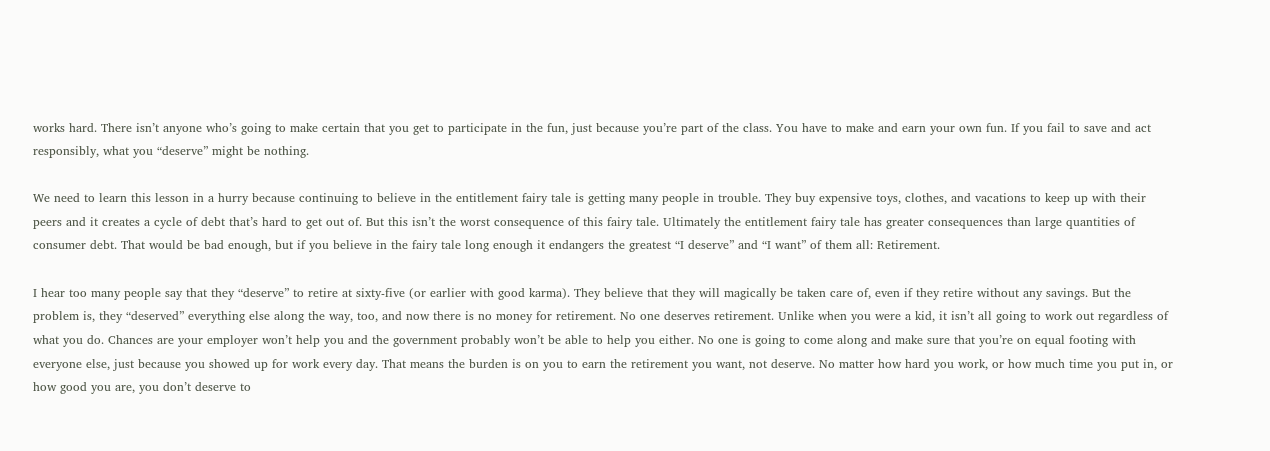works hard. There isn’t anyone who’s going to make certain that you get to participate in the fun, just because you’re part of the class. You have to make and earn your own fun. If you fail to save and act responsibly, what you “deserve” might be nothing.

We need to learn this lesson in a hurry because continuing to believe in the entitlement fairy tale is getting many people in trouble. They buy expensive toys, clothes, and vacations to keep up with their peers and it creates a cycle of debt that’s hard to get out of. But this isn’t the worst consequence of this fairy tale. Ultimately the entitlement fairy tale has greater consequences than large quantities of consumer debt. That would be bad enough, but if you believe in the fairy tale long enough it endangers the greatest “I deserve” and “I want” of them all: Retirement.

I hear too many people say that they “deserve” to retire at sixty-five (or earlier with good karma). They believe that they will magically be taken care of, even if they retire without any savings. But the problem is, they “deserved” everything else along the way, too, and now there is no money for retirement. No one deserves retirement. Unlike when you were a kid, it isn’t all going to work out regardless of what you do. Chances are your employer won’t help you and the government probably won’t be able to help you either. No one is going to come along and make sure that you’re on equal footing with everyone else, just because you showed up for work every day. That means the burden is on you to earn the retirement you want, not deserve. No matter how hard you work, or how much time you put in, or how good you are, you don’t deserve to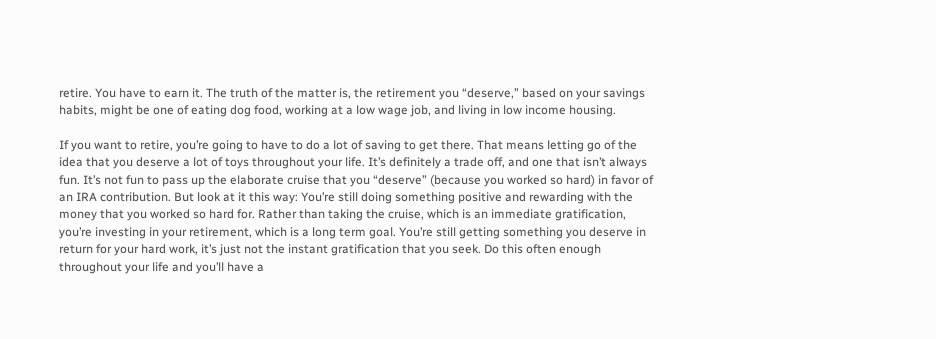retire. You have to earn it. The truth of the matter is, the retirement you “deserve,” based on your savings habits, might be one of eating dog food, working at a low wage job, and living in low income housing.

If you want to retire, you’re going to have to do a lot of saving to get there. That means letting go of the idea that you deserve a lot of toys throughout your life. It’s definitely a trade off, and one that isn’t always fun. It’s not fun to pass up the elaborate cruise that you “deserve” (because you worked so hard) in favor of an IRA contribution. But look at it this way: You’re still doing something positive and rewarding with the money that you worked so hard for. Rather than taking the cruise, which is an immediate gratification, you’re investing in your retirement, which is a long term goal. You’re still getting something you deserve in return for your hard work, it’s just not the instant gratification that you seek. Do this often enough throughout your life and you’ll have a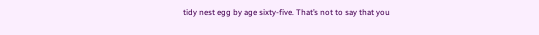tidy nest egg by age sixty-five. That’s not to say that you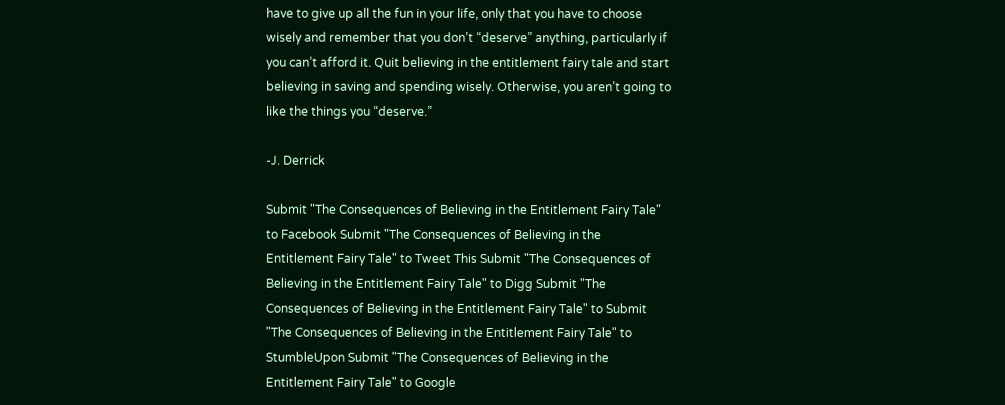have to give up all the fun in your life, only that you have to choose wisely and remember that you don’t “deserve” anything, particularly if you can’t afford it. Quit believing in the entitlement fairy tale and start believing in saving and spending wisely. Otherwise, you aren’t going to like the things you “deserve.”

-J. Derrick

Submit "The Consequences of Believing in the Entitlement Fairy Tale" to Facebook Submit "The Consequences of Believing in the Entitlement Fairy Tale" to Tweet This Submit "The Consequences of Believing in the Entitlement Fairy Tale" to Digg Submit "The Consequences of Believing in the Entitlement Fairy Tale" to Submit "The Consequences of Believing in the Entitlement Fairy Tale" to StumbleUpon Submit "The Consequences of Believing in the Entitlement Fairy Tale" to Google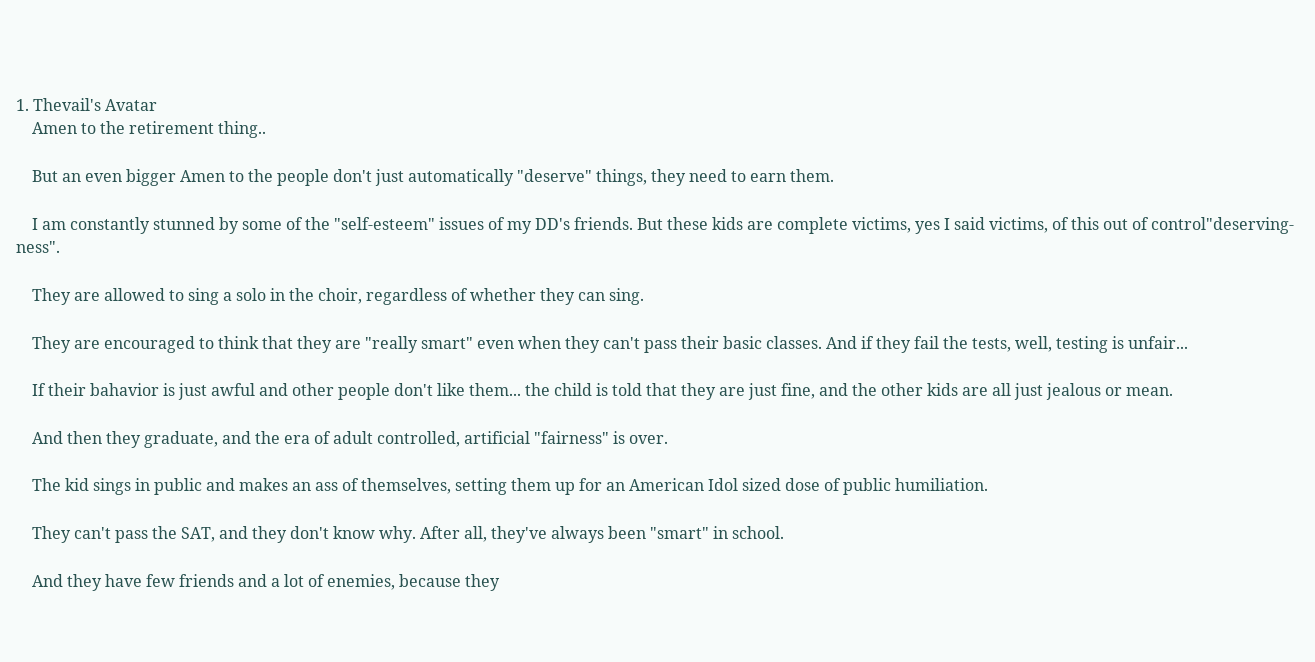1. Thevail's Avatar
    Amen to the retirement thing..

    But an even bigger Amen to the people don't just automatically "deserve" things, they need to earn them.

    I am constantly stunned by some of the "self-esteem" issues of my DD's friends. But these kids are complete victims, yes I said victims, of this out of control"deserving-ness".

    They are allowed to sing a solo in the choir, regardless of whether they can sing.

    They are encouraged to think that they are "really smart" even when they can't pass their basic classes. And if they fail the tests, well, testing is unfair...

    If their bahavior is just awful and other people don't like them... the child is told that they are just fine, and the other kids are all just jealous or mean.

    And then they graduate, and the era of adult controlled, artificial "fairness" is over.

    The kid sings in public and makes an ass of themselves, setting them up for an American Idol sized dose of public humiliation.

    They can't pass the SAT, and they don't know why. After all, they've always been "smart" in school.

    And they have few friends and a lot of enemies, because they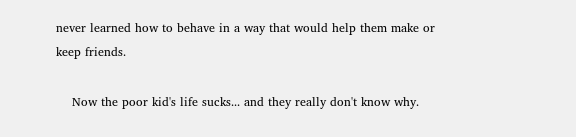never learned how to behave in a way that would help them make or keep friends.

    Now the poor kid's life sucks... and they really don't know why.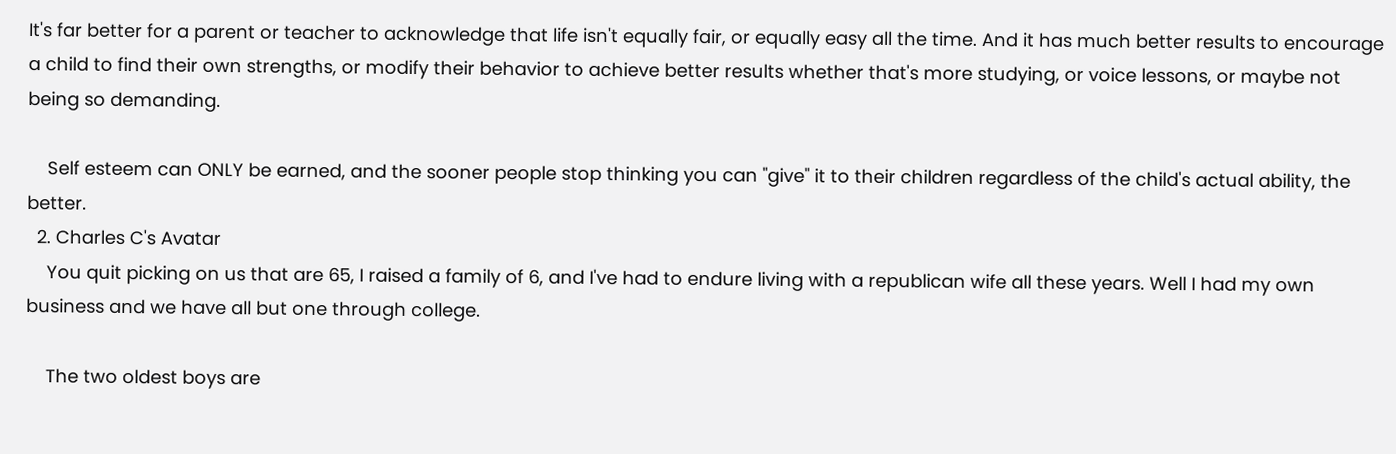It's far better for a parent or teacher to acknowledge that life isn't equally fair, or equally easy all the time. And it has much better results to encourage a child to find their own strengths, or modify their behavior to achieve better results whether that's more studying, or voice lessons, or maybe not being so demanding.

    Self esteem can ONLY be earned, and the sooner people stop thinking you can "give" it to their children regardless of the child's actual ability, the better.
  2. Charles C's Avatar
    You quit picking on us that are 65, I raised a family of 6, and I've had to endure living with a republican wife all these years. Well I had my own business and we have all but one through college.

    The two oldest boys are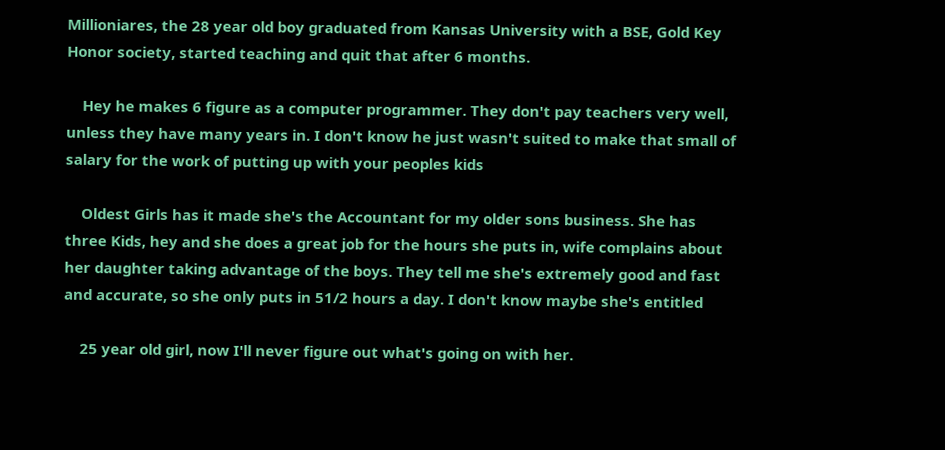Millioniares, the 28 year old boy graduated from Kansas University with a BSE, Gold Key Honor society, started teaching and quit that after 6 months.

    Hey he makes 6 figure as a computer programmer. They don't pay teachers very well, unless they have many years in. I don't know he just wasn't suited to make that small of salary for the work of putting up with your peoples kids

    Oldest Girls has it made she's the Accountant for my older sons business. She has three Kids, hey and she does a great job for the hours she puts in, wife complains about her daughter taking advantage of the boys. They tell me she's extremely good and fast and accurate, so she only puts in 51/2 hours a day. I don't know maybe she's entitled

    25 year old girl, now I'll never figure out what's going on with her.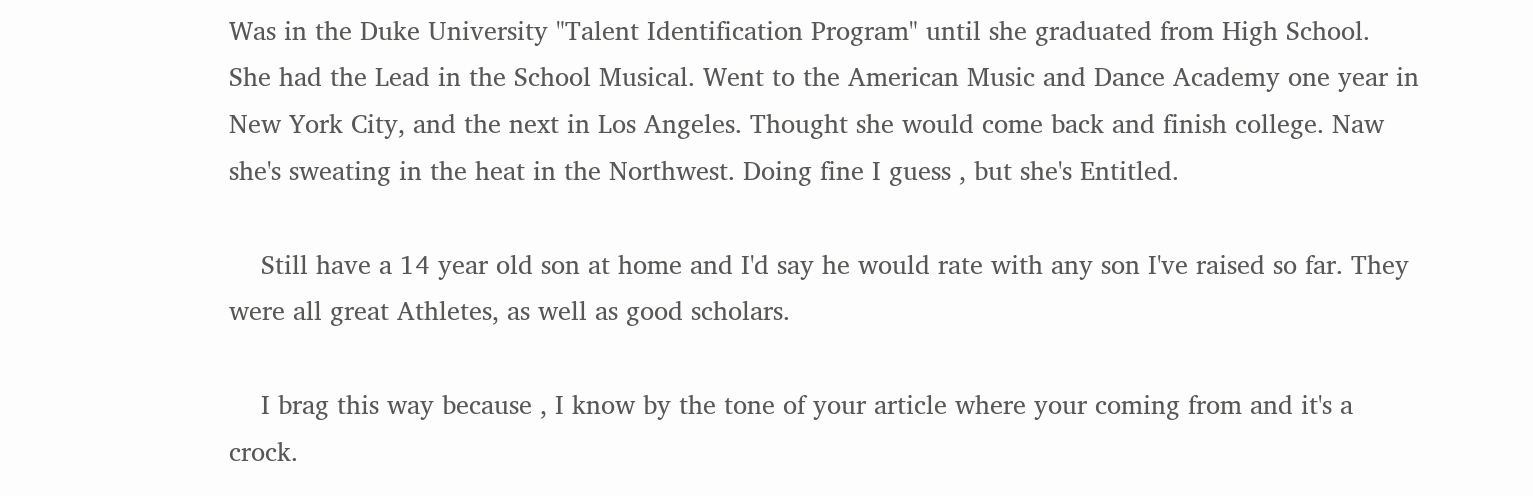Was in the Duke University "Talent Identification Program" until she graduated from High School. She had the Lead in the School Musical. Went to the American Music and Dance Academy one year in New York City, and the next in Los Angeles. Thought she would come back and finish college. Naw she's sweating in the heat in the Northwest. Doing fine I guess , but she's Entitled.

    Still have a 14 year old son at home and I'd say he would rate with any son I've raised so far. They were all great Athletes, as well as good scholars.

    I brag this way because , I know by the tone of your article where your coming from and it's a crock.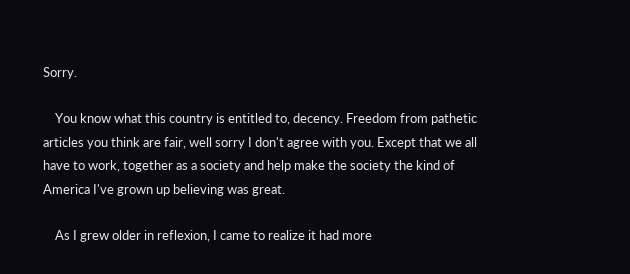Sorry.

    You know what this country is entitled to, decency. Freedom from pathetic articles you think are fair, well sorry I don't agree with you. Except that we all have to work, together as a society and help make the society the kind of America I've grown up believing was great.

    As I grew older in reflexion, I came to realize it had more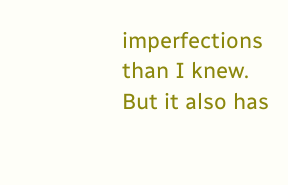imperfections than I knew. But it also has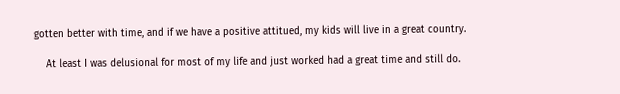gotten better with time, and if we have a positive attitued, my kids will live in a great country.

    At least I was delusional for most of my life and just worked had a great time and still do.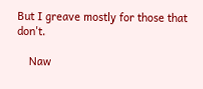But I greave mostly for those that don't.

    Naw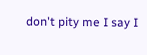don't pity me I say I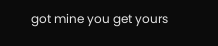got mine you get yours